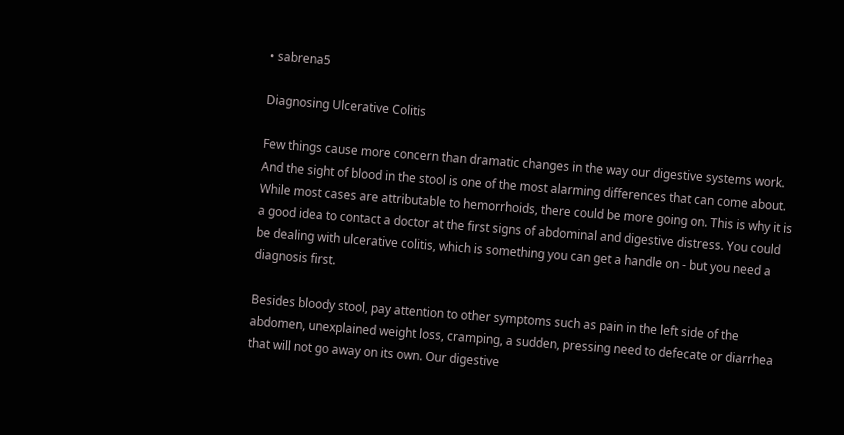• sabrena5

Diagnosing Ulcerative Colitis

Few things cause more concern than dramatic changes in the way our digestive systems work. And the sight of blood in the stool is one of the most alarming differences that can come about. While most cases are attributable to hemorrhoids, there could be more going on. This is why it is a good idea to contact a doctor at the first signs of abdominal and digestive distress. You could be dealing with ulcerative colitis, which is something you can get a handle on - but you need a diagnosis first.

Besides bloody stool, pay attention to other symptoms such as pain in the left side of the abdomen, unexplained weight loss, cramping, a sudden, pressing need to defecate or diarrhea that will not go away on its own. Our digestive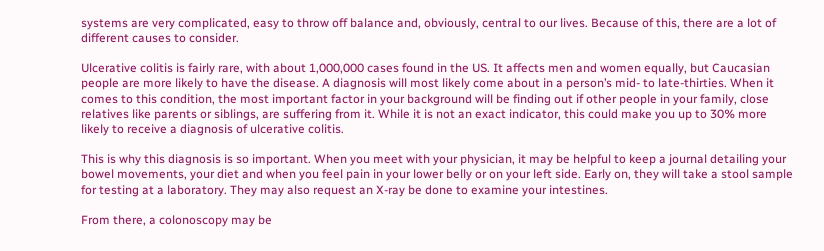systems are very complicated, easy to throw off balance and, obviously, central to our lives. Because of this, there are a lot of different causes to consider.

Ulcerative colitis is fairly rare, with about 1,000,000 cases found in the US. It affects men and women equally, but Caucasian people are more likely to have the disease. A diagnosis will most likely come about in a person’s mid- to late-thirties. When it comes to this condition, the most important factor in your background will be finding out if other people in your family, close relatives like parents or siblings, are suffering from it. While it is not an exact indicator, this could make you up to 30% more likely to receive a diagnosis of ulcerative colitis.

This is why this diagnosis is so important. When you meet with your physician, it may be helpful to keep a journal detailing your bowel movements, your diet and when you feel pain in your lower belly or on your left side. Early on, they will take a stool sample for testing at a laboratory. They may also request an X-ray be done to examine your intestines.

From there, a colonoscopy may be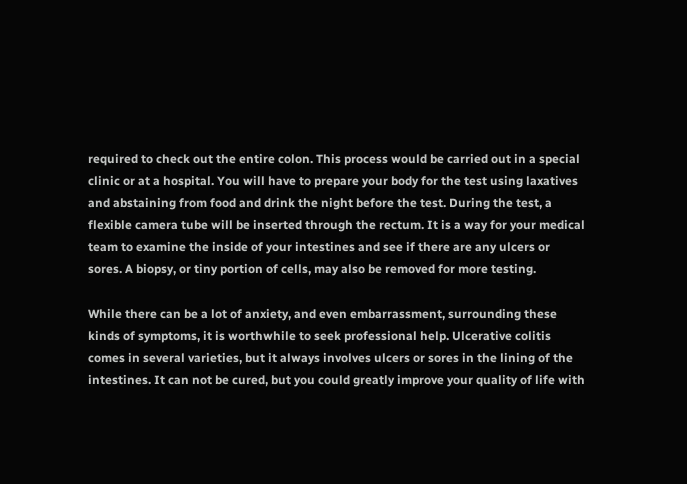required to check out the entire colon. This process would be carried out in a special clinic or at a hospital. You will have to prepare your body for the test using laxatives and abstaining from food and drink the night before the test. During the test, a flexible camera tube will be inserted through the rectum. It is a way for your medical team to examine the inside of your intestines and see if there are any ulcers or sores. A biopsy, or tiny portion of cells, may also be removed for more testing.

While there can be a lot of anxiety, and even embarrassment, surrounding these kinds of symptoms, it is worthwhile to seek professional help. Ulcerative colitis comes in several varieties, but it always involves ulcers or sores in the lining of the intestines. It can not be cured, but you could greatly improve your quality of life with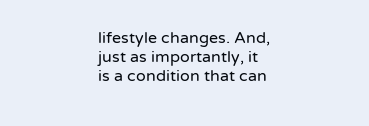lifestyle changes. And, just as importantly, it is a condition that can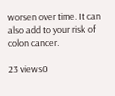worsen over time. It can also add to your risk of colon cancer.

23 views0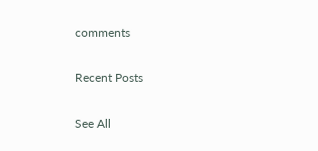comments

Recent Posts

See All